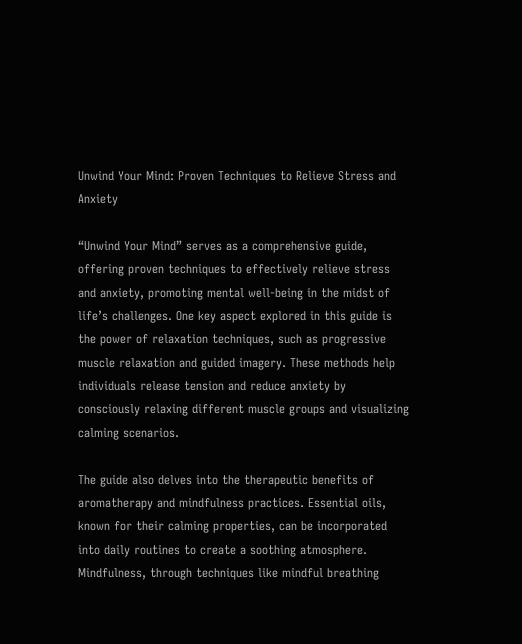Unwind Your Mind: Proven Techniques to Relieve Stress and Anxiety

“Unwind Your Mind” serves as a comprehensive guide, offering proven techniques to effectively relieve stress and anxiety, promoting mental well-being in the midst of life’s challenges. One key aspect explored in this guide is the power of relaxation techniques, such as progressive muscle relaxation and guided imagery. These methods help individuals release tension and reduce anxiety by consciously relaxing different muscle groups and visualizing calming scenarios.

The guide also delves into the therapeutic benefits of aromatherapy and mindfulness practices. Essential oils, known for their calming properties, can be incorporated into daily routines to create a soothing atmosphere. Mindfulness, through techniques like mindful breathing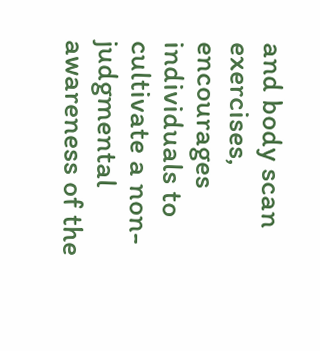and body scan exercises, encourages individuals to cultivate a non-judgmental awareness of the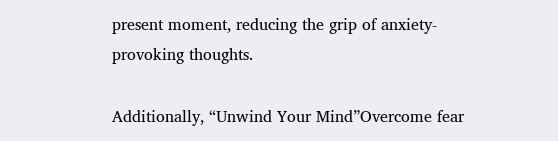present moment, reducing the grip of anxiety-provoking thoughts.

Additionally, “Unwind Your Mind”Overcome fear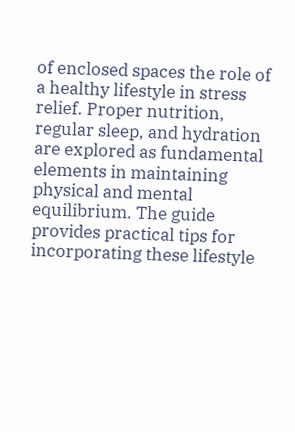of enclosed spaces the role of a healthy lifestyle in stress relief. Proper nutrition, regular sleep, and hydration are explored as fundamental elements in maintaining physical and mental equilibrium. The guide provides practical tips for incorporating these lifestyle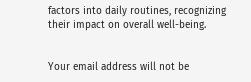factors into daily routines, recognizing their impact on overall well-being.


Your email address will not be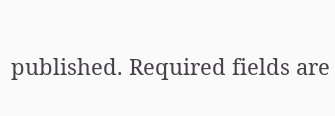published. Required fields are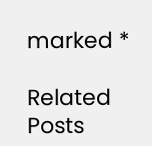marked *

Related Posts